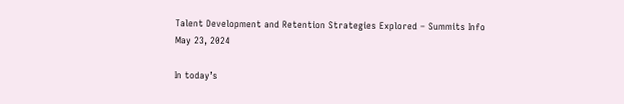Talent Development and Retention Strategies Explored – Summits Info
May 23, 2024

In today’s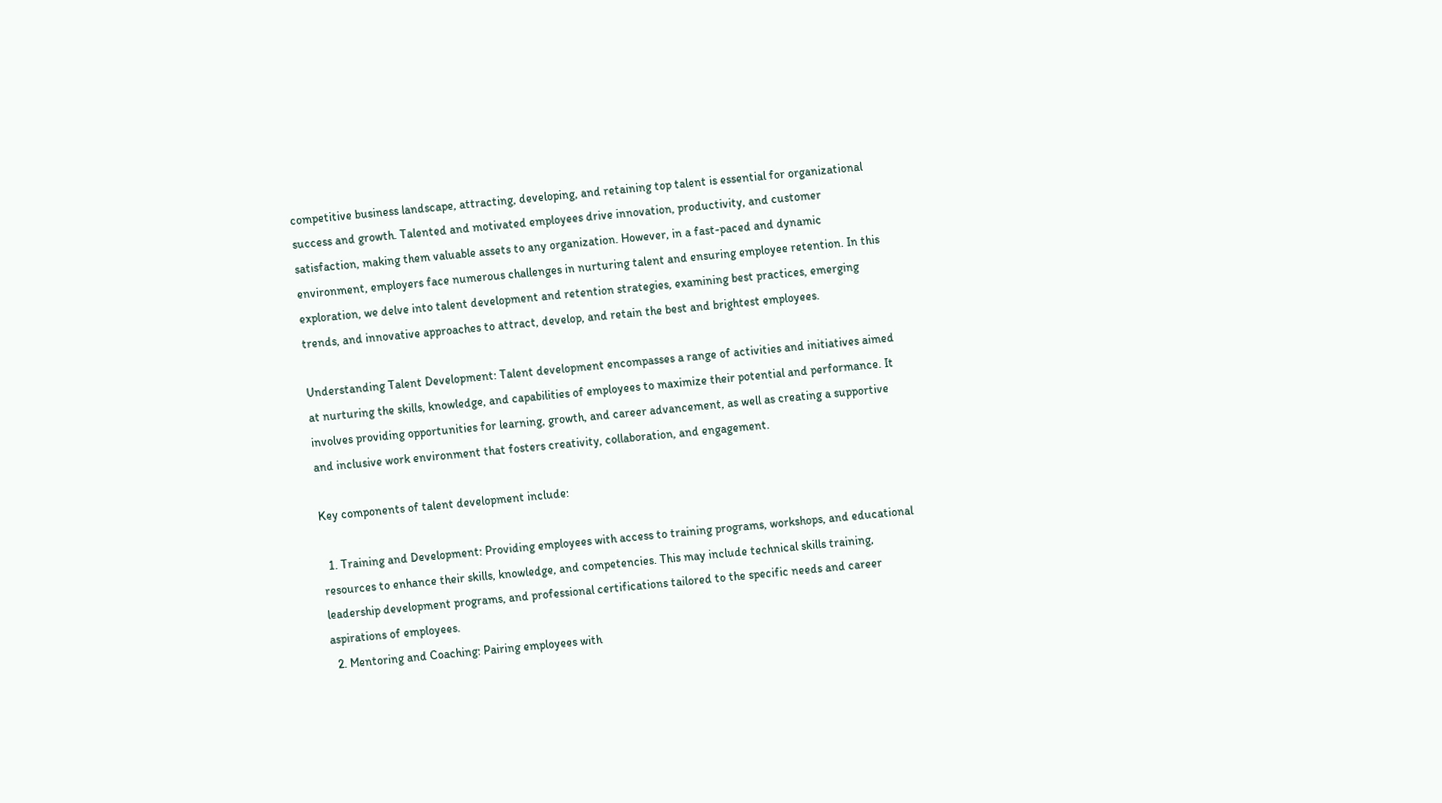competitive business landscape, attracting, developing, and retaining top talent is essential for organizational success and growth. Talented and motivated employees drive innovation, productivity, and customer satisfaction, making them valuable assets to any organization. However, in a fast-paced and dynamic environment, employers face numerous challenges in nurturing talent and ensuring employee retention. In this exploration, we delve into talent development and retention strategies, examining best practices, emerging trends, and innovative approaches to attract, develop, and retain the best and brightest employees.

Understanding Talent Development: Talent development encompasses a range of activities and initiatives aimed at nurturing the skills, knowledge, and capabilities of employees to maximize their potential and performance. It involves providing opportunities for learning, growth, and career advancement, as well as creating a supportive and inclusive work environment that fosters creativity, collaboration, and engagement.

Key components of talent development include:

  1. Training and Development: Providing employees with access to training programs, workshops, and educational resources to enhance their skills, knowledge, and competencies. This may include technical skills training, leadership development programs, and professional certifications tailored to the specific needs and career aspirations of employees.
  2. Mentoring and Coaching: Pairing employees with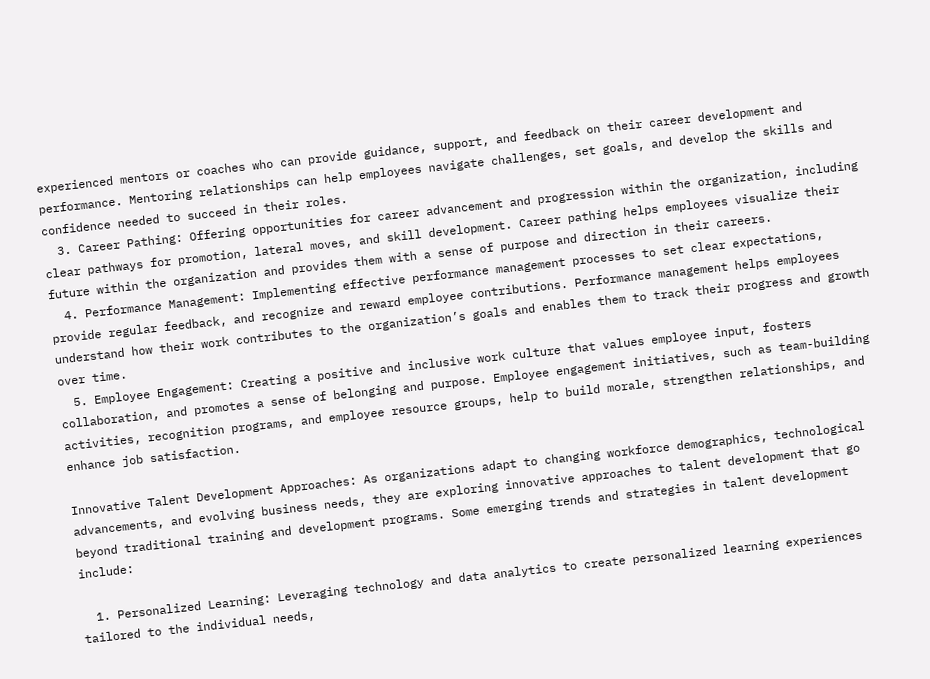experienced mentors or coaches who can provide guidance, support, and feedback on their career development and performance. Mentoring relationships can help employees navigate challenges, set goals, and develop the skills and confidence needed to succeed in their roles.
  3. Career Pathing: Offering opportunities for career advancement and progression within the organization, including clear pathways for promotion, lateral moves, and skill development. Career pathing helps employees visualize their future within the organization and provides them with a sense of purpose and direction in their careers.
  4. Performance Management: Implementing effective performance management processes to set clear expectations, provide regular feedback, and recognize and reward employee contributions. Performance management helps employees understand how their work contributes to the organization’s goals and enables them to track their progress and growth over time.
  5. Employee Engagement: Creating a positive and inclusive work culture that values employee input, fosters collaboration, and promotes a sense of belonging and purpose. Employee engagement initiatives, such as team-building activities, recognition programs, and employee resource groups, help to build morale, strengthen relationships, and enhance job satisfaction.

Innovative Talent Development Approaches: As organizations adapt to changing workforce demographics, technological advancements, and evolving business needs, they are exploring innovative approaches to talent development that go beyond traditional training and development programs. Some emerging trends and strategies in talent development include:

  1. Personalized Learning: Leveraging technology and data analytics to create personalized learning experiences tailored to the individual needs,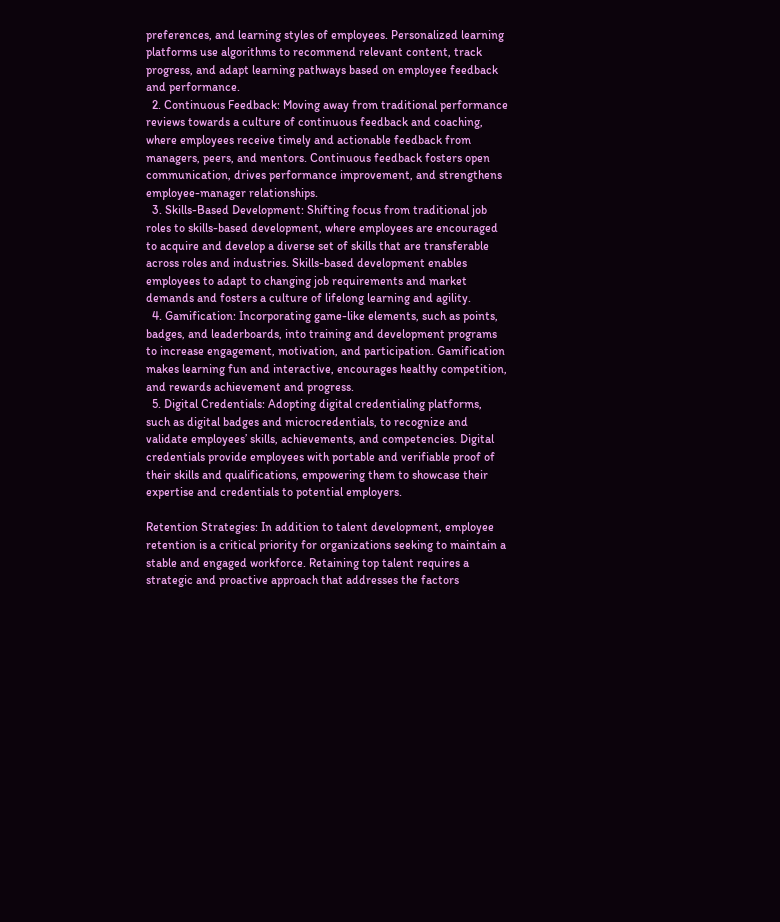preferences, and learning styles of employees. Personalized learning platforms use algorithms to recommend relevant content, track progress, and adapt learning pathways based on employee feedback and performance.
  2. Continuous Feedback: Moving away from traditional performance reviews towards a culture of continuous feedback and coaching, where employees receive timely and actionable feedback from managers, peers, and mentors. Continuous feedback fosters open communication, drives performance improvement, and strengthens employee-manager relationships.
  3. Skills-Based Development: Shifting focus from traditional job roles to skills-based development, where employees are encouraged to acquire and develop a diverse set of skills that are transferable across roles and industries. Skills-based development enables employees to adapt to changing job requirements and market demands and fosters a culture of lifelong learning and agility.
  4. Gamification: Incorporating game-like elements, such as points, badges, and leaderboards, into training and development programs to increase engagement, motivation, and participation. Gamification makes learning fun and interactive, encourages healthy competition, and rewards achievement and progress.
  5. Digital Credentials: Adopting digital credentialing platforms, such as digital badges and microcredentials, to recognize and validate employees’ skills, achievements, and competencies. Digital credentials provide employees with portable and verifiable proof of their skills and qualifications, empowering them to showcase their expertise and credentials to potential employers.

Retention Strategies: In addition to talent development, employee retention is a critical priority for organizations seeking to maintain a stable and engaged workforce. Retaining top talent requires a strategic and proactive approach that addresses the factors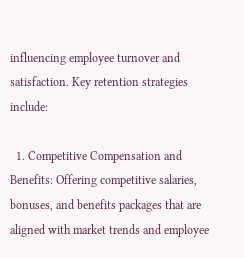influencing employee turnover and satisfaction. Key retention strategies include:

  1. Competitive Compensation and Benefits: Offering competitive salaries, bonuses, and benefits packages that are aligned with market trends and employee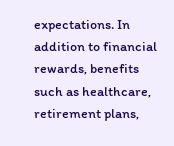expectations. In addition to financial rewards, benefits such as healthcare, retirement plans,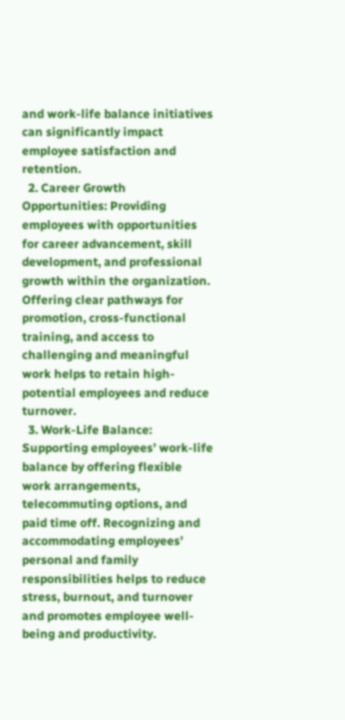and work-life balance initiatives can significantly impact employee satisfaction and retention.
  2. Career Growth Opportunities: Providing employees with opportunities for career advancement, skill development, and professional growth within the organization. Offering clear pathways for promotion, cross-functional training, and access to challenging and meaningful work helps to retain high-potential employees and reduce turnover.
  3. Work-Life Balance: Supporting employees’ work-life balance by offering flexible work arrangements, telecommuting options, and paid time off. Recognizing and accommodating employees’ personal and family responsibilities helps to reduce stress, burnout, and turnover and promotes employee well-being and productivity.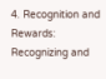4. Recognition and Rewards: Recognizing and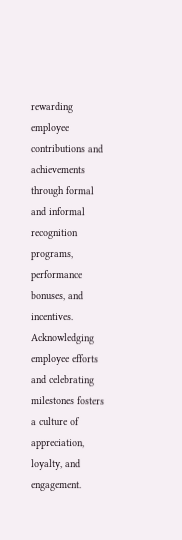rewarding employee contributions and achievements through formal and informal recognition programs, performance bonuses, and incentives. Acknowledging employee efforts and celebrating milestones fosters a culture of appreciation, loyalty, and engagement.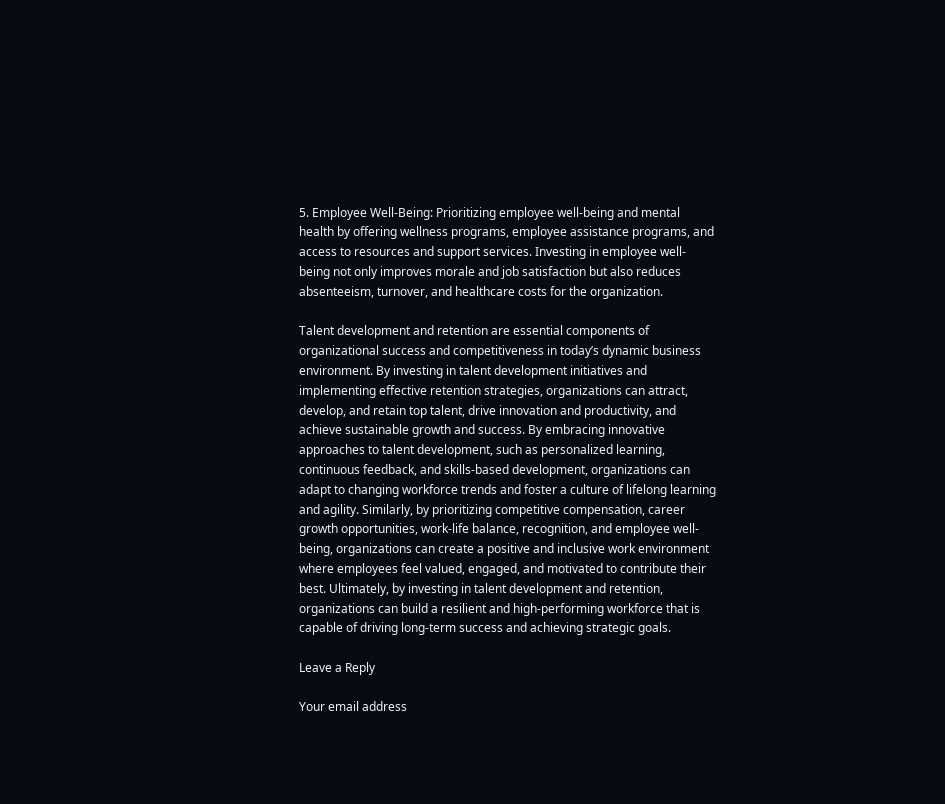5. Employee Well-Being: Prioritizing employee well-being and mental health by offering wellness programs, employee assistance programs, and access to resources and support services. Investing in employee well-being not only improves morale and job satisfaction but also reduces absenteeism, turnover, and healthcare costs for the organization.

Talent development and retention are essential components of organizational success and competitiveness in today’s dynamic business environment. By investing in talent development initiatives and implementing effective retention strategies, organizations can attract, develop, and retain top talent, drive innovation and productivity, and achieve sustainable growth and success. By embracing innovative approaches to talent development, such as personalized learning, continuous feedback, and skills-based development, organizations can adapt to changing workforce trends and foster a culture of lifelong learning and agility. Similarly, by prioritizing competitive compensation, career growth opportunities, work-life balance, recognition, and employee well-being, organizations can create a positive and inclusive work environment where employees feel valued, engaged, and motivated to contribute their best. Ultimately, by investing in talent development and retention, organizations can build a resilient and high-performing workforce that is capable of driving long-term success and achieving strategic goals.

Leave a Reply

Your email address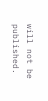will not be published.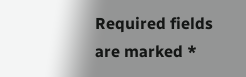Required fields are marked *